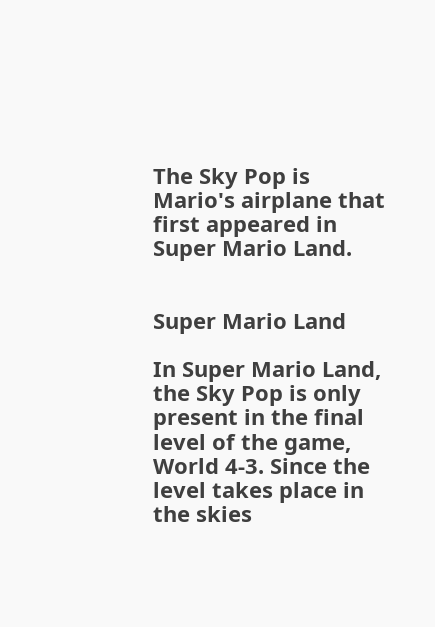The Sky Pop is Mario's airplane that first appeared in Super Mario Land.


Super Mario Land

In Super Mario Land, the Sky Pop is only present in the final level of the game, World 4-3. Since the level takes place in the skies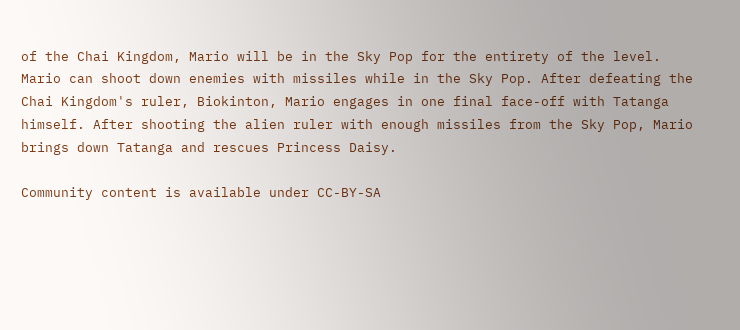of the Chai Kingdom, Mario will be in the Sky Pop for the entirety of the level. Mario can shoot down enemies with missiles while in the Sky Pop. After defeating the Chai Kingdom's ruler, Biokinton, Mario engages in one final face-off with Tatanga himself. After shooting the alien ruler with enough missiles from the Sky Pop, Mario brings down Tatanga and rescues Princess Daisy.

Community content is available under CC-BY-SA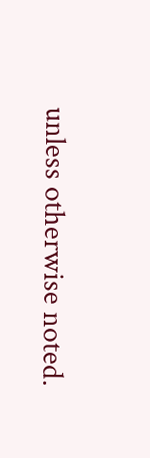unless otherwise noted.